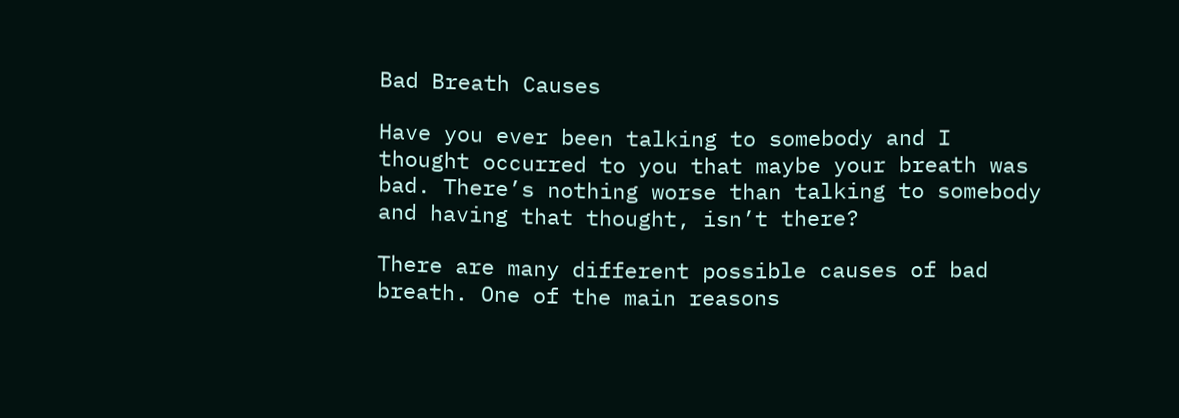Bad Breath Causes

Have you ever been talking to somebody and I thought occurred to you that maybe your breath was bad. There’s nothing worse than talking to somebody and having that thought, isn’t there?

There are many different possible causes of bad breath. One of the main reasons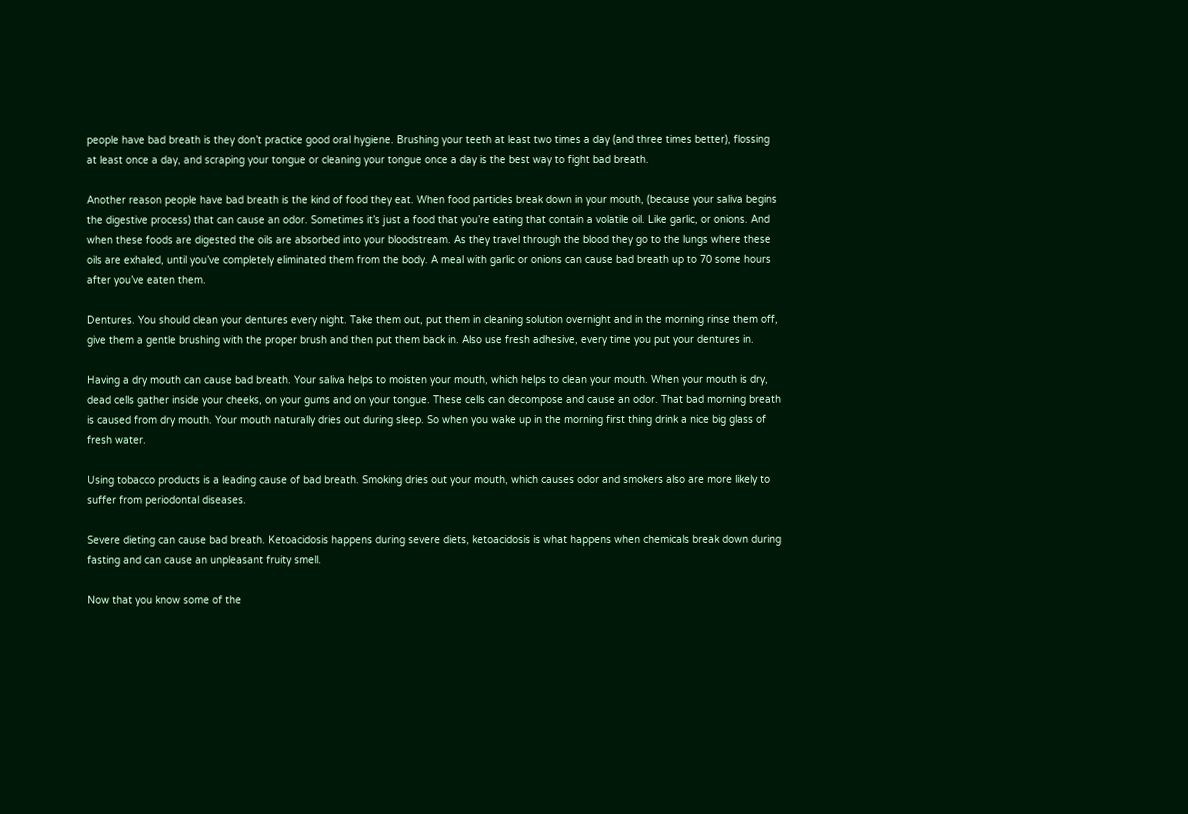people have bad breath is they don’t practice good oral hygiene. Brushing your teeth at least two times a day (and three times better), flossing at least once a day, and scraping your tongue or cleaning your tongue once a day is the best way to fight bad breath.

Another reason people have bad breath is the kind of food they eat. When food particles break down in your mouth, (because your saliva begins the digestive process) that can cause an odor. Sometimes it’s just a food that you’re eating that contain a volatile oil. Like garlic, or onions. And when these foods are digested the oils are absorbed into your bloodstream. As they travel through the blood they go to the lungs where these oils are exhaled, until you’ve completely eliminated them from the body. A meal with garlic or onions can cause bad breath up to 70 some hours after you’ve eaten them.

Dentures. You should clean your dentures every night. Take them out, put them in cleaning solution overnight and in the morning rinse them off, give them a gentle brushing with the proper brush and then put them back in. Also use fresh adhesive, every time you put your dentures in.

Having a dry mouth can cause bad breath. Your saliva helps to moisten your mouth, which helps to clean your mouth. When your mouth is dry, dead cells gather inside your cheeks, on your gums and on your tongue. These cells can decompose and cause an odor. That bad morning breath is caused from dry mouth. Your mouth naturally dries out during sleep. So when you wake up in the morning first thing drink a nice big glass of fresh water.

Using tobacco products is a leading cause of bad breath. Smoking dries out your mouth, which causes odor and smokers also are more likely to suffer from periodontal diseases.

Severe dieting can cause bad breath. Ketoacidosis happens during severe diets, ketoacidosis is what happens when chemicals break down during fasting and can cause an unpleasant fruity smell.

Now that you know some of the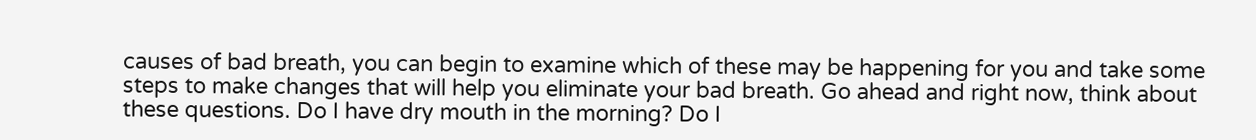causes of bad breath, you can begin to examine which of these may be happening for you and take some steps to make changes that will help you eliminate your bad breath. Go ahead and right now, think about these questions. Do I have dry mouth in the morning? Do I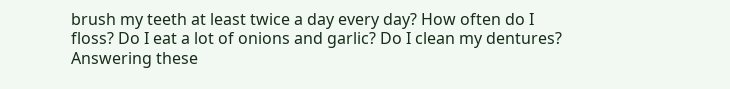brush my teeth at least twice a day every day? How often do I floss? Do I eat a lot of onions and garlic? Do I clean my dentures? Answering these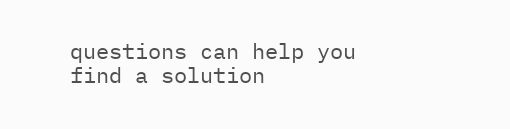questions can help you find a solution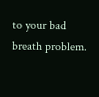to your bad breath problem.